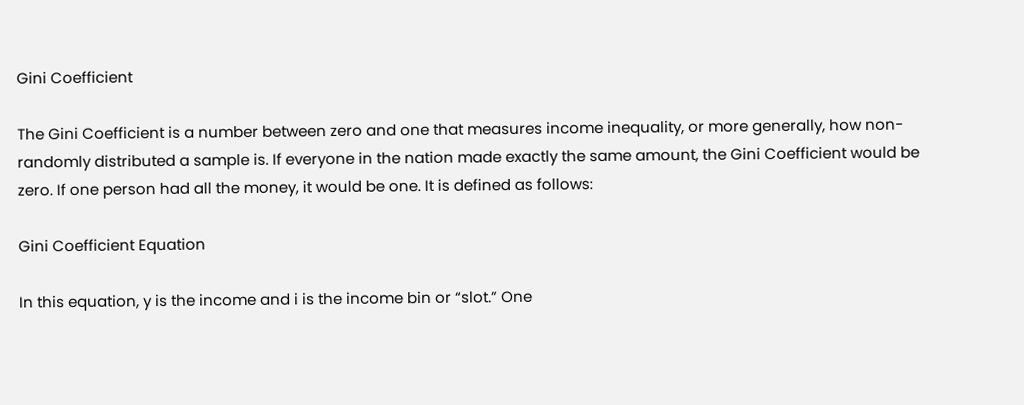Gini Coefficient

The Gini Coefficient is a number between zero and one that measures income inequality, or more generally, how non-randomly distributed a sample is. If everyone in the nation made exactly the same amount, the Gini Coefficient would be zero. If one person had all the money, it would be one. It is defined as follows:

Gini Coefficient Equation

In this equation, y is the income and i is the income bin or “slot.” One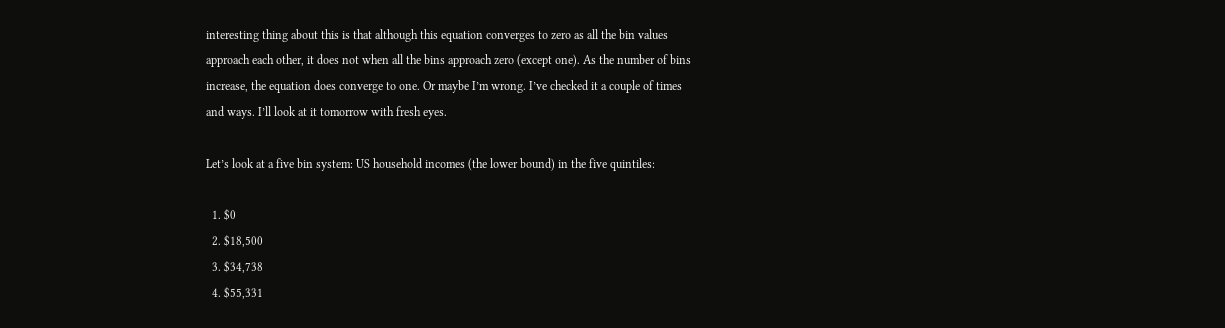interesting thing about this is that although this equation converges to zero as all the bin values approach each other, it does not when all the bins approach zero (except one). As the number of bins increase, the equation does converge to one. Or maybe I’m wrong. I’ve checked it a couple of times and ways. I’ll look at it tomorrow with fresh eyes.

Let’s look at a five bin system: US household incomes (the lower bound) in the five quintiles:

  1. $0
  2. $18,500
  3. $34,738
  4. $55,331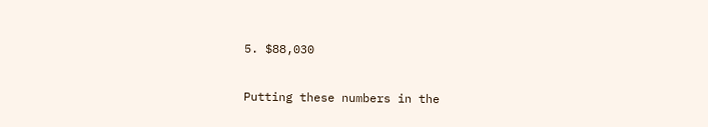5. $88,030

Putting these numbers in the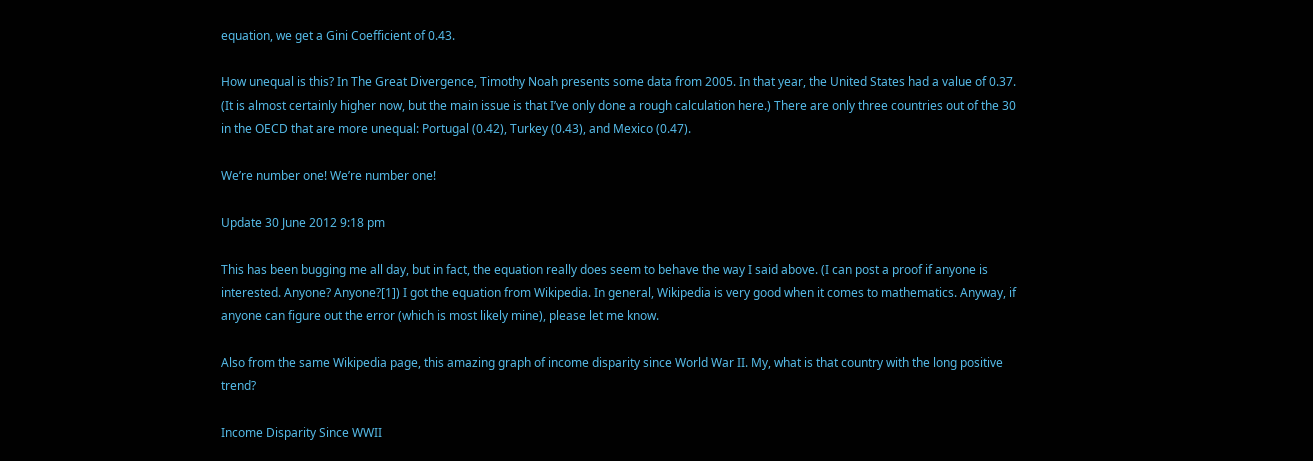equation, we get a Gini Coefficient of 0.43.

How unequal is this? In The Great Divergence, Timothy Noah presents some data from 2005. In that year, the United States had a value of 0.37. (It is almost certainly higher now, but the main issue is that I’ve only done a rough calculation here.) There are only three countries out of the 30 in the OECD that are more unequal: Portugal (0.42), Turkey (0.43), and Mexico (0.47).

We’re number one! We’re number one!

Update 30 June 2012 9:18 pm

This has been bugging me all day, but in fact, the equation really does seem to behave the way I said above. (I can post a proof if anyone is interested. Anyone? Anyone?[1]) I got the equation from Wikipedia. In general, Wikipedia is very good when it comes to mathematics. Anyway, if anyone can figure out the error (which is most likely mine), please let me know.

Also from the same Wikipedia page, this amazing graph of income disparity since World War II. My, what is that country with the long positive trend?

Income Disparity Since WWII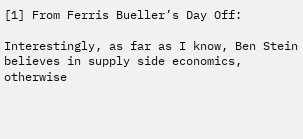[1] From Ferris Bueller’s Day Off:

Interestingly, as far as I know, Ben Stein believes in supply side economics, otherwise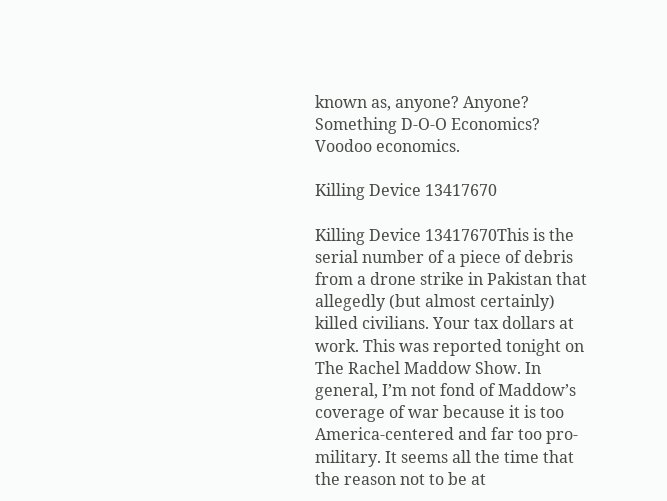known as, anyone? Anyone? Something D-O-O Economics? Voodoo economics.

Killing Device 13417670

Killing Device 13417670This is the serial number of a piece of debris from a drone strike in Pakistan that allegedly (but almost certainly) killed civilians. Your tax dollars at work. This was reported tonight on The Rachel Maddow Show. In general, I’m not fond of Maddow’s coverage of war because it is too America-centered and far too pro-military. It seems all the time that the reason not to be at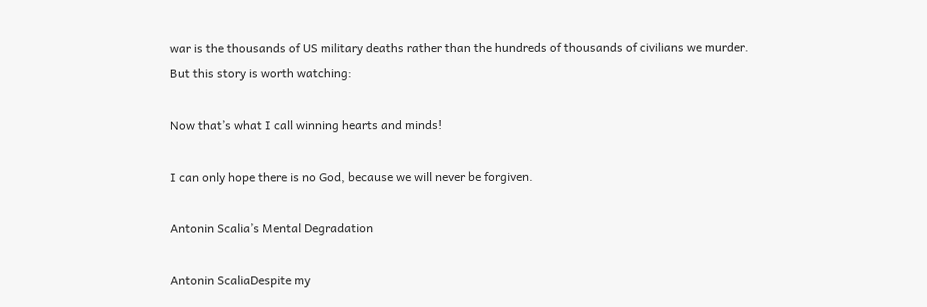war is the thousands of US military deaths rather than the hundreds of thousands of civilians we murder. But this story is worth watching:

Now that’s what I call winning hearts and minds!

I can only hope there is no God, because we will never be forgiven.

Antonin Scalia’s Mental Degradation

Antonin ScaliaDespite my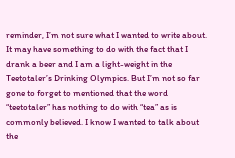reminder, I’m not sure what I wanted to write about. It may have something to do with the fact that I drank a beer and I am a light-weight in the Teetotaler’s Drinking Olympics. But I’m not so far gone to forget to mentioned that the word “teetotaler” has nothing to do with “tea” as is commonly believed. I know I wanted to talk about the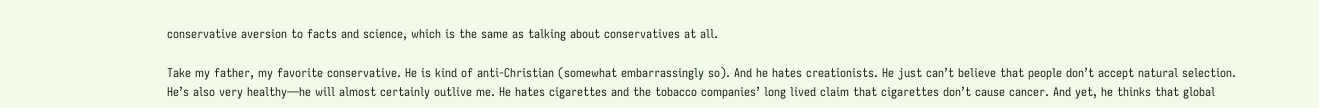conservative aversion to facts and science, which is the same as talking about conservatives at all.

Take my father, my favorite conservative. He is kind of anti-Christian (somewhat embarrassingly so). And he hates creationists. He just can’t believe that people don’t accept natural selection. He’s also very healthy—he will almost certainly outlive me. He hates cigarettes and the tobacco companies’ long lived claim that cigarettes don’t cause cancer. And yet, he thinks that global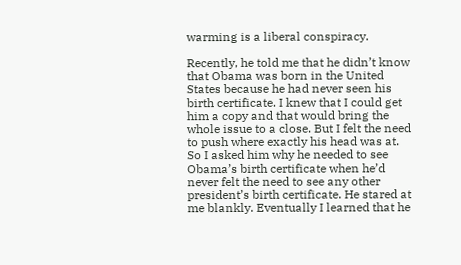warming is a liberal conspiracy.

Recently, he told me that he didn’t know that Obama was born in the United States because he had never seen his birth certificate. I knew that I could get him a copy and that would bring the whole issue to a close. But I felt the need to push where exactly his head was at. So I asked him why he needed to see Obama’s birth certificate when he’d never felt the need to see any other president’s birth certificate. He stared at me blankly. Eventually I learned that he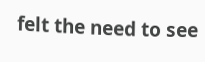felt the need to see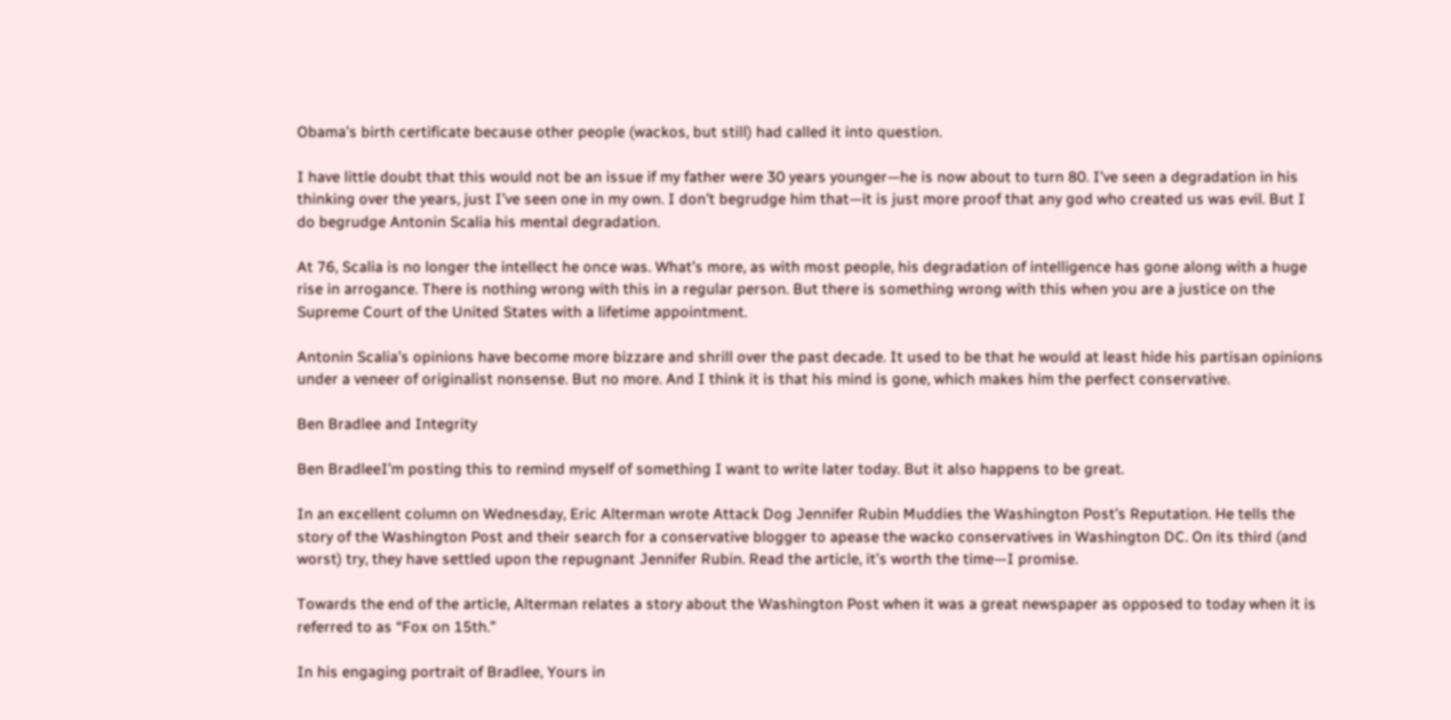Obama’s birth certificate because other people (wackos, but still) had called it into question.

I have little doubt that this would not be an issue if my father were 30 years younger—he is now about to turn 80. I’ve seen a degradation in his thinking over the years, just I’ve seen one in my own. I don’t begrudge him that—it is just more proof that any god who created us was evil. But I do begrudge Antonin Scalia his mental degradation.

At 76, Scalia is no longer the intellect he once was. What’s more, as with most people, his degradation of intelligence has gone along with a huge rise in arrogance. There is nothing wrong with this in a regular person. But there is something wrong with this when you are a justice on the Supreme Court of the United States with a lifetime appointment.

Antonin Scalia’s opinions have become more bizzare and shrill over the past decade. It used to be that he would at least hide his partisan opinions under a veneer of originalist nonsense. But no more. And I think it is that his mind is gone, which makes him the perfect conservative.

Ben Bradlee and Integrity

Ben BradleeI’m posting this to remind myself of something I want to write later today. But it also happens to be great.

In an excellent column on Wednesday, Eric Alterman wrote Attack Dog Jennifer Rubin Muddies the Washington Post’s Reputation. He tells the story of the Washington Post and their search for a conservative blogger to apease the wacko conservatives in Washington DC. On its third (and worst) try, they have settled upon the repugnant Jennifer Rubin. Read the article, it’s worth the time—I promise.

Towards the end of the article, Alterman relates a story about the Washington Post when it was a great newspaper as opposed to today when it is referred to as “Fox on 15th.”

In his engaging portrait of Bradlee, Yours in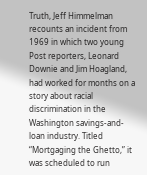Truth, Jeff Himmelman recounts an incident from 1969 in which two young Post reporters, Leonard Downie and Jim Hoagland, had worked for months on a story about racial discrimination in the Washington savings-and-loan industry. Titled “Mortgaging the Ghetto,” it was scheduled to run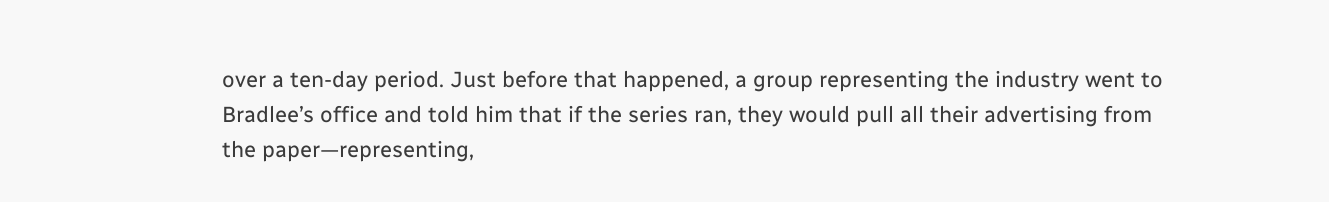over a ten-day period. Just before that happened, a group representing the industry went to Bradlee’s office and told him that if the series ran, they would pull all their advertising from the paper—representing,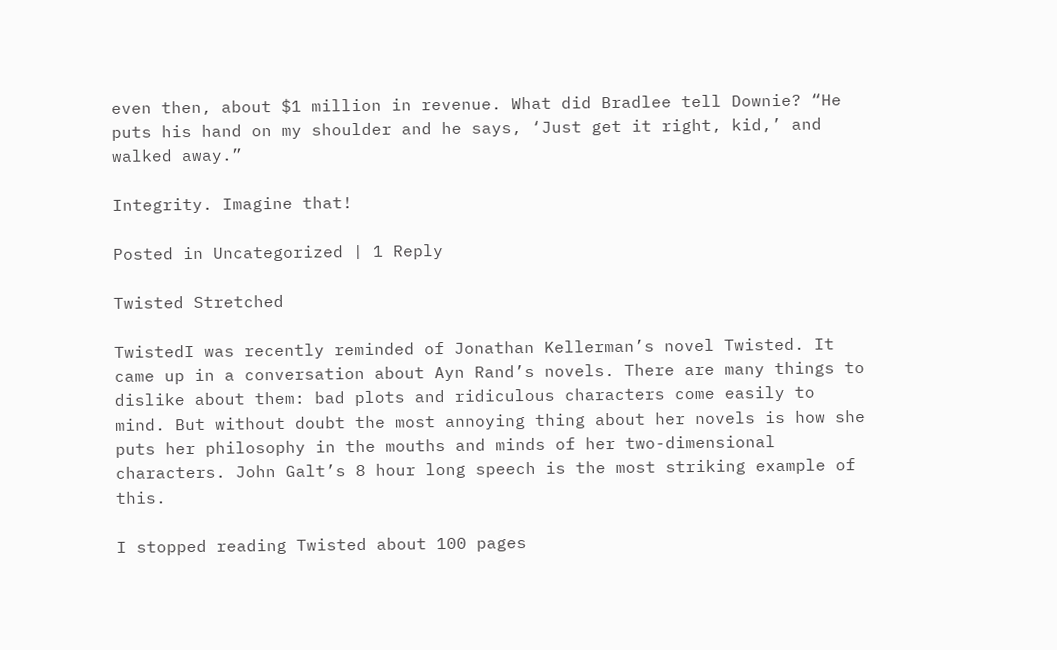even then, about $1 million in revenue. What did Bradlee tell Downie? “He puts his hand on my shoulder and he says, ‘Just get it right, kid,’ and walked away.”

Integrity. Imagine that!

Posted in Uncategorized | 1 Reply

Twisted Stretched

TwistedI was recently reminded of Jonathan Kellerman’s novel Twisted. It came up in a conversation about Ayn Rand’s novels. There are many things to dislike about them: bad plots and ridiculous characters come easily to mind. But without doubt the most annoying thing about her novels is how she puts her philosophy in the mouths and minds of her two-dimensional characters. John Galt’s 8 hour long speech is the most striking example of this.

I stopped reading Twisted about 100 pages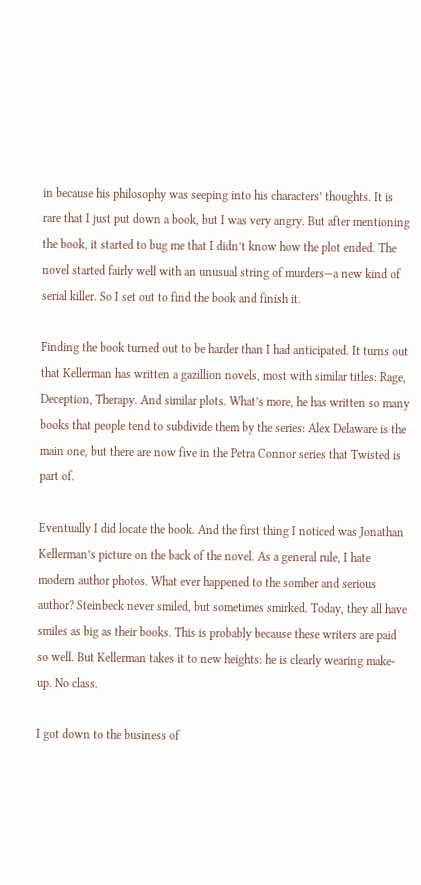in because his philosophy was seeping into his characters’ thoughts. It is rare that I just put down a book, but I was very angry. But after mentioning the book, it started to bug me that I didn’t know how the plot ended. The novel started fairly well with an unusual string of murders—a new kind of serial killer. So I set out to find the book and finish it.

Finding the book turned out to be harder than I had anticipated. It turns out that Kellerman has written a gazillion novels, most with similar titles: Rage, Deception, Therapy. And similar plots. What’s more, he has written so many books that people tend to subdivide them by the series: Alex Delaware is the main one, but there are now five in the Petra Connor series that Twisted is part of.

Eventually I did locate the book. And the first thing I noticed was Jonathan Kellerman’s picture on the back of the novel. As a general rule, I hate modern author photos. What ever happened to the somber and serious author? Steinbeck never smiled, but sometimes smirked. Today, they all have smiles as big as their books. This is probably because these writers are paid so well. But Kellerman takes it to new heights: he is clearly wearing make-up. No class.

I got down to the business of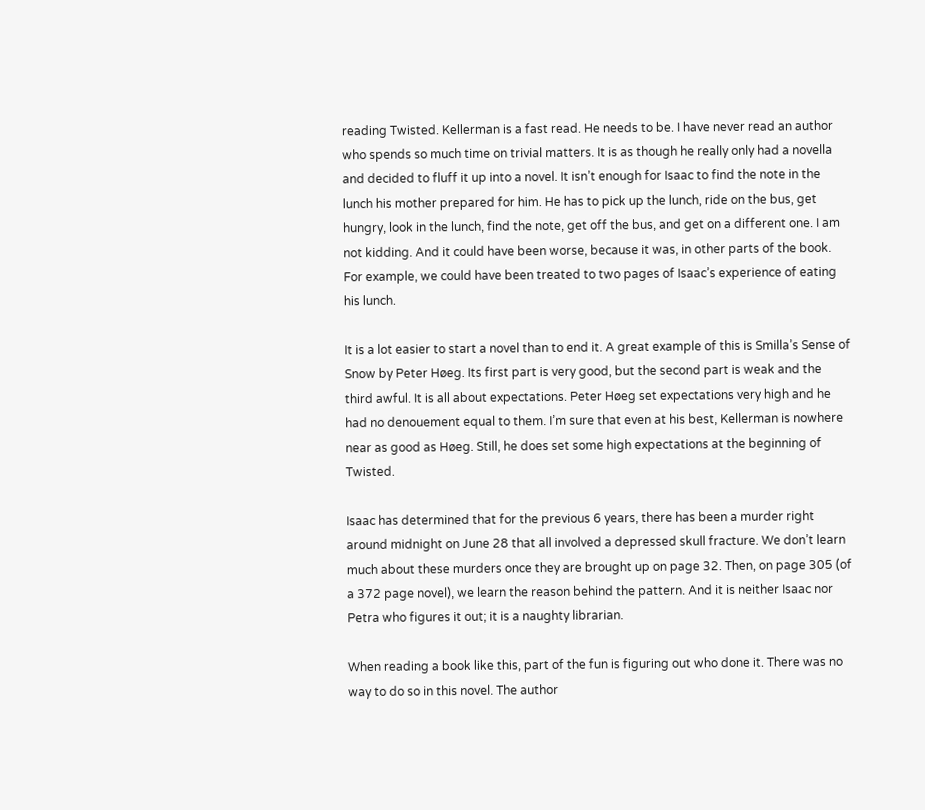reading Twisted. Kellerman is a fast read. He needs to be. I have never read an author who spends so much time on trivial matters. It is as though he really only had a novella and decided to fluff it up into a novel. It isn’t enough for Isaac to find the note in the lunch his mother prepared for him. He has to pick up the lunch, ride on the bus, get hungry, look in the lunch, find the note, get off the bus, and get on a different one. I am not kidding. And it could have been worse, because it was, in other parts of the book. For example, we could have been treated to two pages of Isaac’s experience of eating his lunch.

It is a lot easier to start a novel than to end it. A great example of this is Smilla’s Sense of Snow by Peter Høeg. Its first part is very good, but the second part is weak and the third awful. It is all about expectations. Peter Høeg set expectations very high and he had no denouement equal to them. I’m sure that even at his best, Kellerman is nowhere near as good as Høeg. Still, he does set some high expectations at the beginning of Twisted.

Isaac has determined that for the previous 6 years, there has been a murder right around midnight on June 28 that all involved a depressed skull fracture. We don’t learn much about these murders once they are brought up on page 32. Then, on page 305 (of a 372 page novel), we learn the reason behind the pattern. And it is neither Isaac nor Petra who figures it out; it is a naughty librarian.

When reading a book like this, part of the fun is figuring out who done it. There was no way to do so in this novel. The author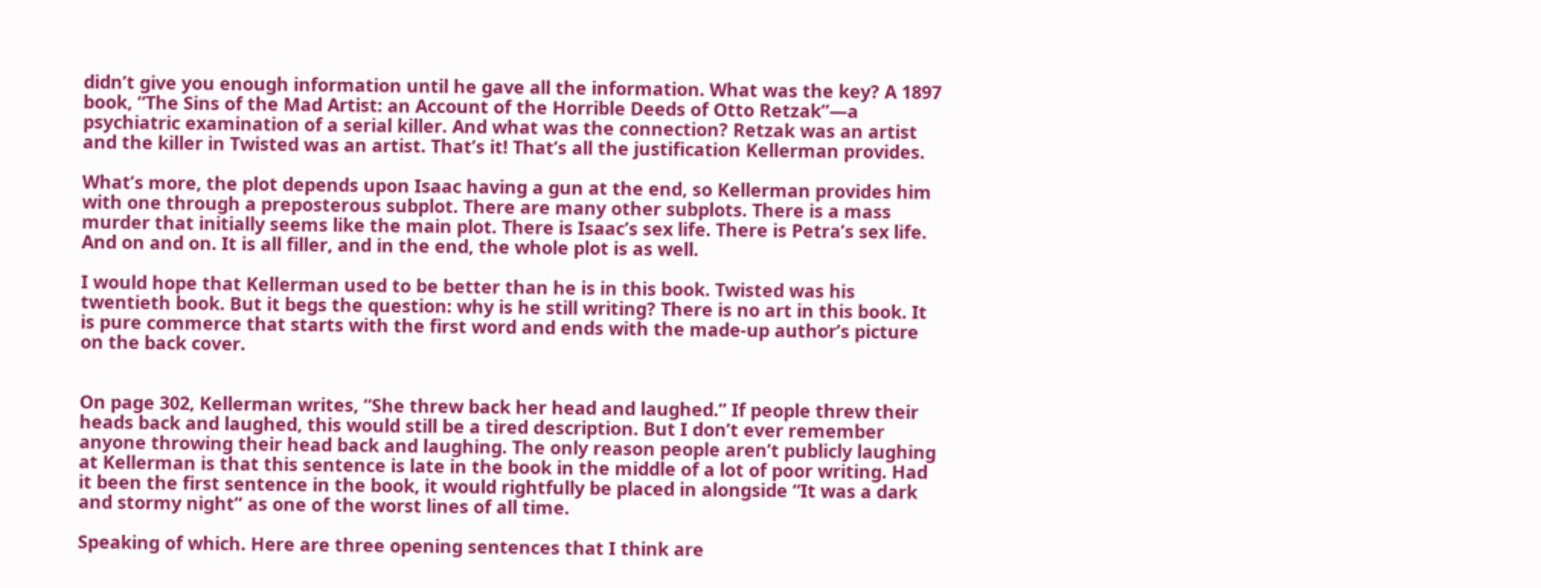didn’t give you enough information until he gave all the information. What was the key? A 1897 book, “The Sins of the Mad Artist: an Account of the Horrible Deeds of Otto Retzak”—a psychiatric examination of a serial killer. And what was the connection? Retzak was an artist and the killer in Twisted was an artist. That’s it! That’s all the justification Kellerman provides.

What’s more, the plot depends upon Isaac having a gun at the end, so Kellerman provides him with one through a preposterous subplot. There are many other subplots. There is a mass murder that initially seems like the main plot. There is Isaac’s sex life. There is Petra’s sex life. And on and on. It is all filler, and in the end, the whole plot is as well.

I would hope that Kellerman used to be better than he is in this book. Twisted was his twentieth book. But it begs the question: why is he still writing? There is no art in this book. It is pure commerce that starts with the first word and ends with the made-up author’s picture on the back cover.


On page 302, Kellerman writes, “She threw back her head and laughed.” If people threw their heads back and laughed, this would still be a tired description. But I don’t ever remember anyone throwing their head back and laughing. The only reason people aren’t publicly laughing at Kellerman is that this sentence is late in the book in the middle of a lot of poor writing. Had it been the first sentence in the book, it would rightfully be placed in alongside “It was a dark and stormy night” as one of the worst lines of all time.

Speaking of which. Here are three opening sentences that I think are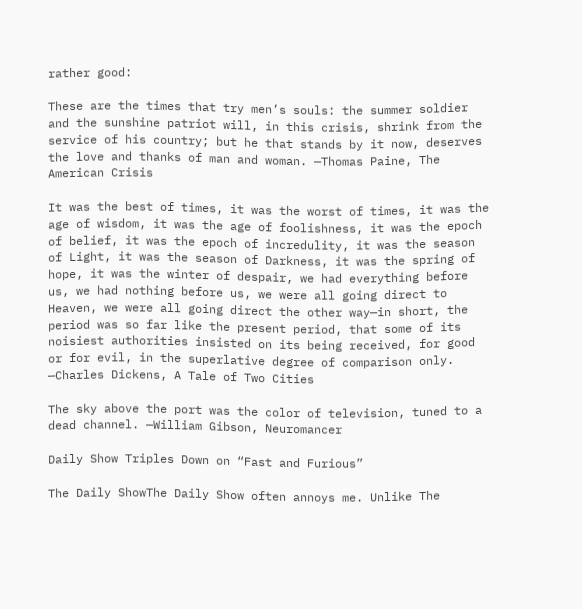rather good:

These are the times that try men’s souls: the summer soldier and the sunshine patriot will, in this crisis, shrink from the service of his country; but he that stands by it now, deserves the love and thanks of man and woman. —Thomas Paine, The American Crisis

It was the best of times, it was the worst of times, it was the age of wisdom, it was the age of foolishness, it was the epoch of belief, it was the epoch of incredulity, it was the season of Light, it was the season of Darkness, it was the spring of hope, it was the winter of despair, we had everything before us, we had nothing before us, we were all going direct to Heaven, we were all going direct the other way—in short, the period was so far like the present period, that some of its noisiest authorities insisted on its being received, for good or for evil, in the superlative degree of comparison only. —Charles Dickens, A Tale of Two Cities

The sky above the port was the color of television, tuned to a dead channel. —William Gibson, Neuromancer

Daily Show Triples Down on “Fast and Furious”

The Daily ShowThe Daily Show often annoys me. Unlike The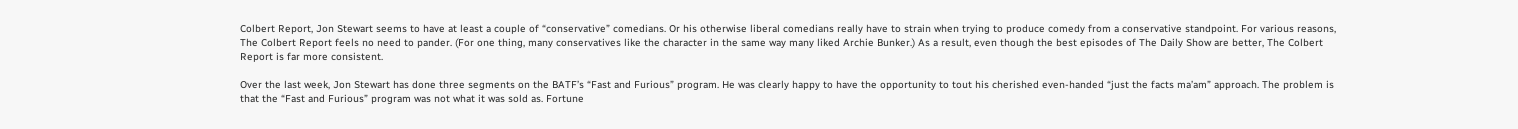Colbert Report, Jon Stewart seems to have at least a couple of “conservative” comedians. Or his otherwise liberal comedians really have to strain when trying to produce comedy from a conservative standpoint. For various reasons, The Colbert Report feels no need to pander. (For one thing, many conservatives like the character in the same way many liked Archie Bunker.) As a result, even though the best episodes of The Daily Show are better, The Colbert Report is far more consistent.

Over the last week, Jon Stewart has done three segments on the BATF’s “Fast and Furious” program. He was clearly happy to have the opportunity to tout his cherished even-handed “just the facts ma’am” approach. The problem is that the “Fast and Furious” program was not what it was sold as. Fortune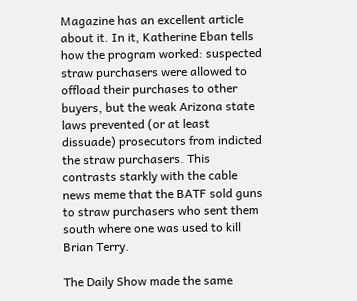Magazine has an excellent article about it. In it, Katherine Eban tells how the program worked: suspected straw purchasers were allowed to offload their purchases to other buyers, but the weak Arizona state laws prevented (or at least dissuade) prosecutors from indicted the straw purchasers. This contrasts starkly with the cable news meme that the BATF sold guns to straw purchasers who sent them south where one was used to kill Brian Terry.

The Daily Show made the same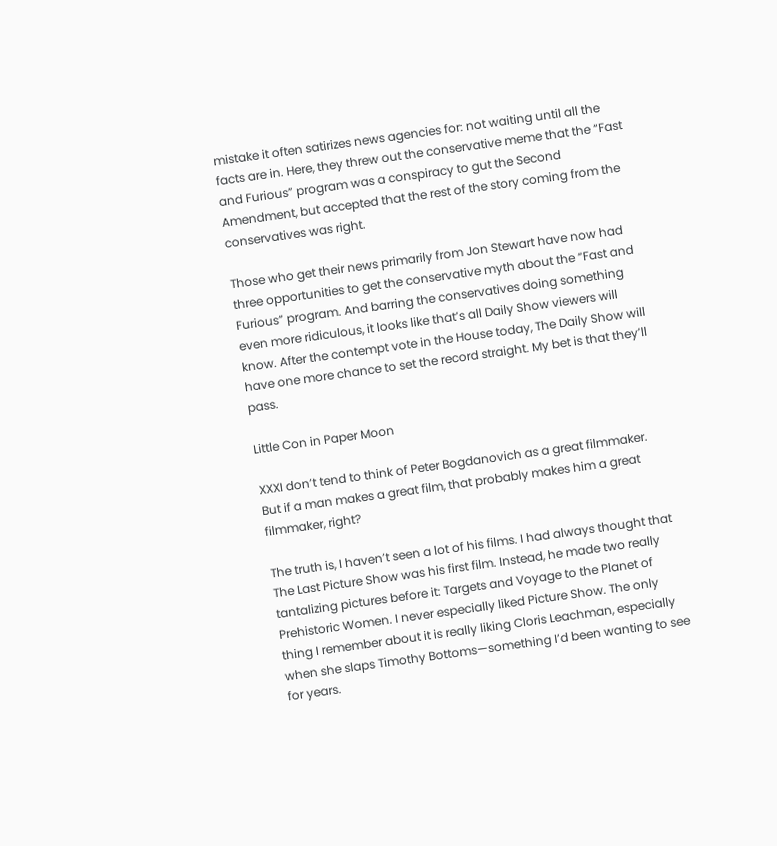mistake it often satirizes news agencies for: not waiting until all the facts are in. Here, they threw out the conservative meme that the “Fast and Furious” program was a conspiracy to gut the Second Amendment, but accepted that the rest of the story coming from the conservatives was right.

Those who get their news primarily from Jon Stewart have now had three opportunities to get the conservative myth about the “Fast and Furious” program. And barring the conservatives doing something even more ridiculous, it looks like that’s all Daily Show viewers will know. After the contempt vote in the House today, The Daily Show will have one more chance to set the record straight. My bet is that they’ll pass.

Little Con in Paper Moon

XXXI don’t tend to think of Peter Bogdanovich as a great filmmaker. But if a man makes a great film, that probably makes him a great filmmaker, right?

The truth is, I haven’t seen a lot of his films. I had always thought that The Last Picture Show was his first film. Instead, he made two really tantalizing pictures before it: Targets and Voyage to the Planet of Prehistoric Women. I never especially liked Picture Show. The only thing I remember about it is really liking Cloris Leachman, especially when she slaps Timothy Bottoms—something I’d been wanting to see for years.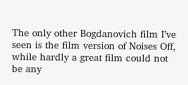The only other Bogdanovich film I’ve seen is the film version of Noises Off, while hardly a great film could not be any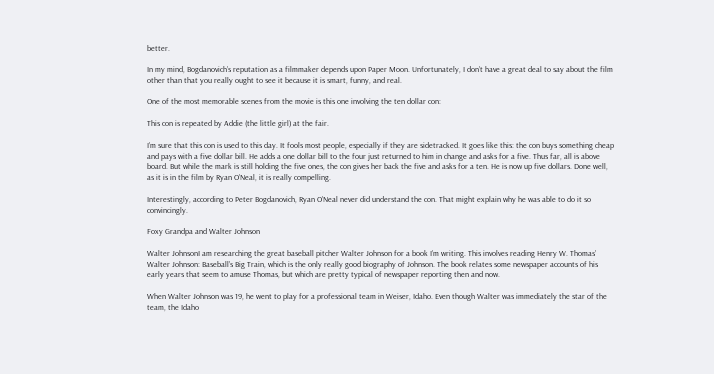better.

In my mind, Bogdanovich’s reputation as a filmmaker depends upon Paper Moon. Unfortunately, I don’t have a great deal to say about the film other than that you really ought to see it because it is smart, funny, and real.

One of the most memorable scenes from the movie is this one involving the ten dollar con:

This con is repeated by Addie (the little girl) at the fair.

I’m sure that this con is used to this day. It fools most people, especially if they are sidetracked. It goes like this: the con buys something cheap and pays with a five dollar bill. He adds a one dollar bill to the four just returned to him in change and asks for a five. Thus far, all is above board. But while the mark is still holding the five ones, the con gives her back the five and asks for a ten. He is now up five dollars. Done well, as it is in the film by Ryan O’Neal, it is really compelling.

Interestingly, according to Peter Bogdanovich, Ryan O’Neal never did understand the con. That might explain why he was able to do it so convincingly.

Foxy Grandpa and Walter Johnson

Walter JohnsonI am researching the great baseball pitcher Walter Johnson for a book I’m writing. This involves reading Henry W. Thomas’ Walter Johnson: Baseball’s Big Train, which is the only really good biography of Johnson. The book relates some newspaper accounts of his early years that seem to amuse Thomas, but which are pretty typical of newspaper reporting then and now.

When Walter Johnson was 19, he went to play for a professional team in Weiser, Idaho. Even though Walter was immediately the star of the team, the Idaho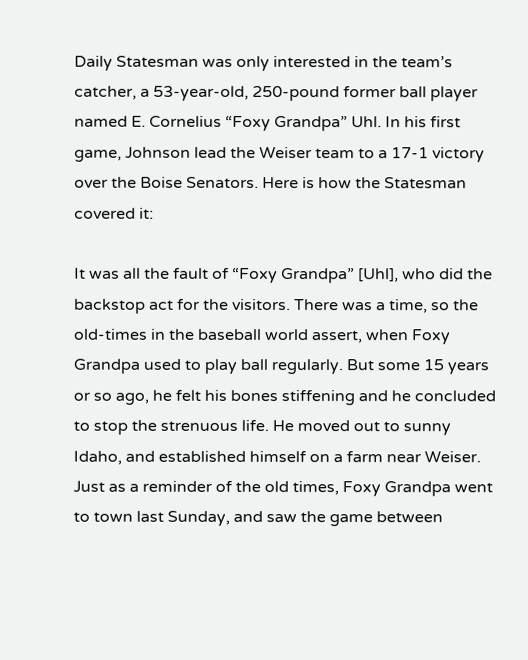Daily Statesman was only interested in the team’s catcher, a 53-year-old, 250-pound former ball player named E. Cornelius “Foxy Grandpa” Uhl. In his first game, Johnson lead the Weiser team to a 17-1 victory over the Boise Senators. Here is how the Statesman covered it:

It was all the fault of “Foxy Grandpa” [Uhl], who did the backstop act for the visitors. There was a time, so the old-times in the baseball world assert, when Foxy Grandpa used to play ball regularly. But some 15 years or so ago, he felt his bones stiffening and he concluded to stop the strenuous life. He moved out to sunny Idaho, and established himself on a farm near Weiser. Just as a reminder of the old times, Foxy Grandpa went to town last Sunday, and saw the game between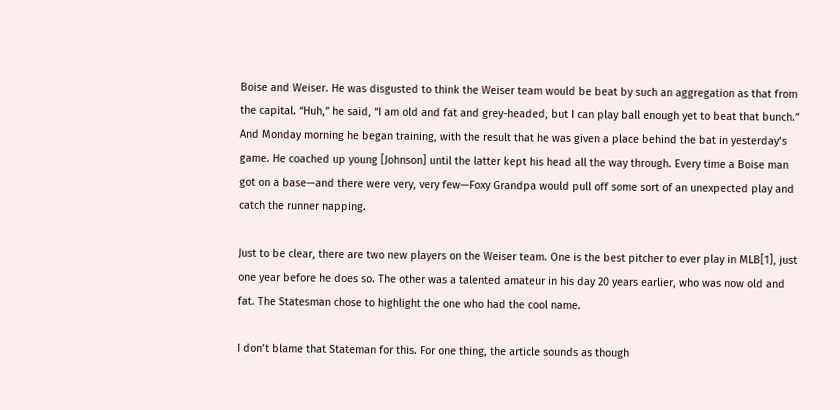Boise and Weiser. He was disgusted to think the Weiser team would be beat by such an aggregation as that from the capital. “Huh,” he said, “I am old and fat and grey-headed, but I can play ball enough yet to beat that bunch.” And Monday morning he began training, with the result that he was given a place behind the bat in yesterday’s game. He coached up young [Johnson] until the latter kept his head all the way through. Every time a Boise man got on a base—and there were very, very few—Foxy Grandpa would pull off some sort of an unexpected play and catch the runner napping.

Just to be clear, there are two new players on the Weiser team. One is the best pitcher to ever play in MLB[1], just one year before he does so. The other was a talented amateur in his day 20 years earlier, who was now old and fat. The Statesman chose to highlight the one who had the cool name.

I don’t blame that Stateman for this. For one thing, the article sounds as though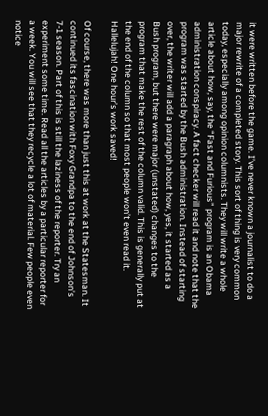it were written before the game. I’ve never known a journalist to do a major rewrite of a completed story. This sort of thing is very common today, especially among opinion columnists. They will write a whole article about how, say, the “Fast and Furious” program is an Obama administration conspiracy. A fact checker will read it and note that the program was started by the Bush administration. Instead of starting over, the writer will add a paragraph about how, yes, it started as a Bush program, but there were major (unstated) changes to the program that make the rest of the column valid. This is generally put at the end of the column so that most people won’t even read it. Hallelujah! One hour’s work saved!

Of course, there was more than just this at work at the Statesman. It continued its fascination with Foxy Grandpa to the end of Johnson’s 7-1 season. Part of this is still the laziness of the reporter. Try an experiment some time. Read all the articles by a particular reporter for a week. You will see that they recycle a lot of material. Few people even notice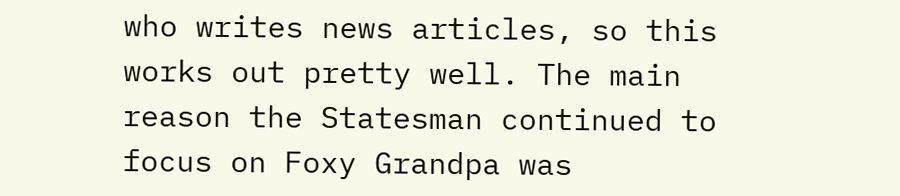who writes news articles, so this works out pretty well. The main reason the Statesman continued to focus on Foxy Grandpa was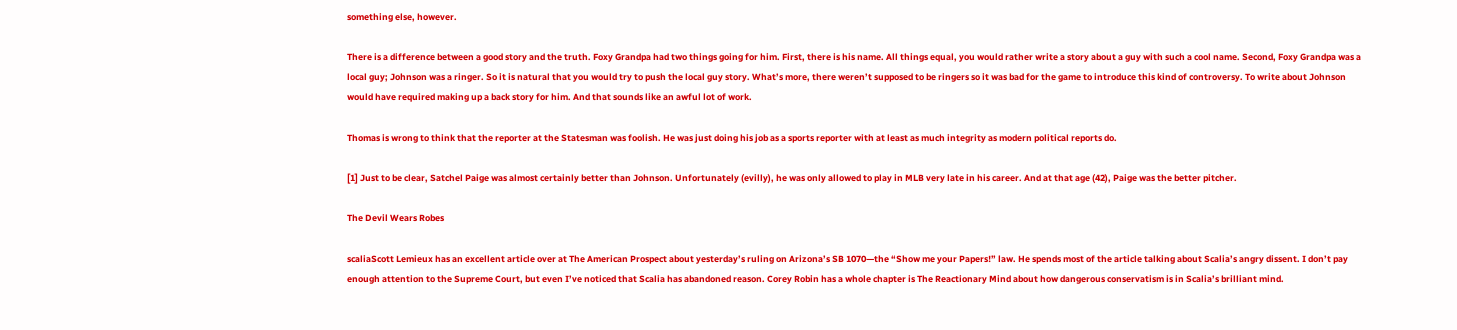something else, however.

There is a difference between a good story and the truth. Foxy Grandpa had two things going for him. First, there is his name. All things equal, you would rather write a story about a guy with such a cool name. Second, Foxy Grandpa was a local guy; Johnson was a ringer. So it is natural that you would try to push the local guy story. What’s more, there weren’t supposed to be ringers so it was bad for the game to introduce this kind of controversy. To write about Johnson would have required making up a back story for him. And that sounds like an awful lot of work.

Thomas is wrong to think that the reporter at the Statesman was foolish. He was just doing his job as a sports reporter with at least as much integrity as modern political reports do.

[1] Just to be clear, Satchel Paige was almost certainly better than Johnson. Unfortunately (evilly), he was only allowed to play in MLB very late in his career. And at that age (42), Paige was the better pitcher.

The Devil Wears Robes

scaliaScott Lemieux has an excellent article over at The American Prospect about yesterday’s ruling on Arizona’s SB 1070—the “Show me your Papers!” law. He spends most of the article talking about Scalia’s angry dissent. I don’t pay enough attention to the Supreme Court, but even I’ve noticed that Scalia has abandoned reason. Corey Robin has a whole chapter is The Reactionary Mind about how dangerous conservatism is in Scalia’s brilliant mind.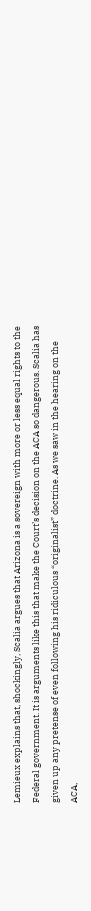Lemieux explains that, shockingly, Scalia argues that Arizona is a sovereign with more or less equal rights to the Federal government. It is arguments like this that make the Court’s decision on the ACA so dangerous. Scalia has given up any pretense of even following his ridiculous “originalist” doctrine. As we saw in the hearing on the ACA,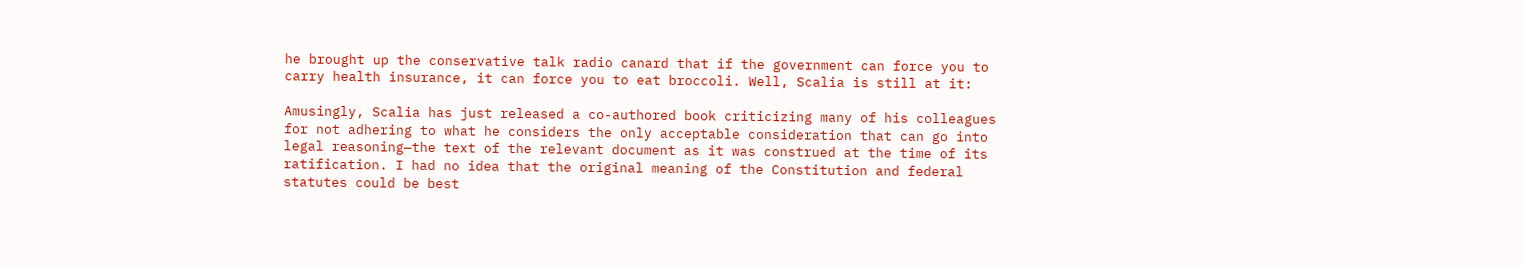he brought up the conservative talk radio canard that if the government can force you to carry health insurance, it can force you to eat broccoli. Well, Scalia is still at it:

Amusingly, Scalia has just released a co-authored book criticizing many of his colleagues for not adhering to what he considers the only acceptable consideration that can go into legal reasoning—the text of the relevant document as it was construed at the time of its ratification. I had no idea that the original meaning of the Constitution and federal statutes could be best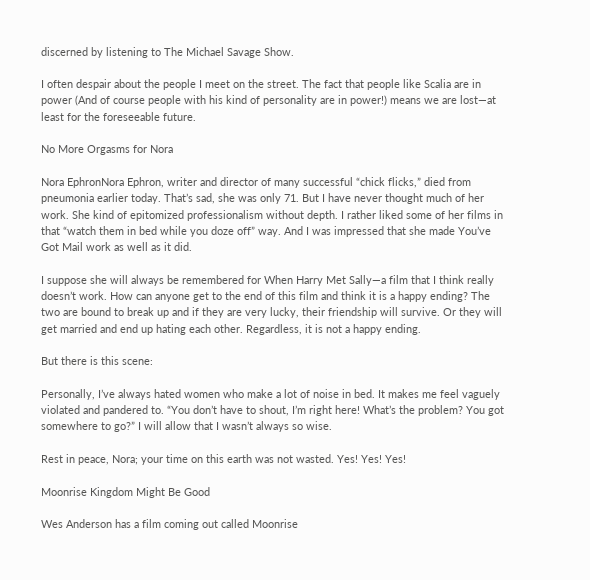discerned by listening to The Michael Savage Show.

I often despair about the people I meet on the street. The fact that people like Scalia are in power (And of course people with his kind of personality are in power!) means we are lost—at least for the foreseeable future.

No More Orgasms for Nora

Nora EphronNora Ephron, writer and director of many successful “chick flicks,” died from pneumonia earlier today. That’s sad, she was only 71. But I have never thought much of her work. She kind of epitomized professionalism without depth. I rather liked some of her films in that “watch them in bed while you doze off” way. And I was impressed that she made You’ve Got Mail work as well as it did.

I suppose she will always be remembered for When Harry Met Sally—a film that I think really doesn’t work. How can anyone get to the end of this film and think it is a happy ending? The two are bound to break up and if they are very lucky, their friendship will survive. Or they will get married and end up hating each other. Regardless, it is not a happy ending.

But there is this scene:

Personally, I’ve always hated women who make a lot of noise in bed. It makes me feel vaguely violated and pandered to. “You don’t have to shout, I’m right here! What’s the problem? You got somewhere to go?” I will allow that I wasn’t always so wise.

Rest in peace, Nora; your time on this earth was not wasted. Yes! Yes! Yes!

Moonrise Kingdom Might Be Good

Wes Anderson has a film coming out called Moonrise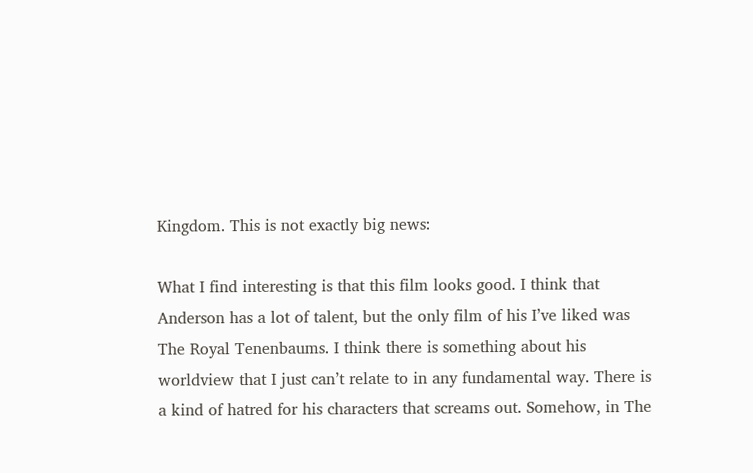Kingdom. This is not exactly big news:

What I find interesting is that this film looks good. I think that Anderson has a lot of talent, but the only film of his I’ve liked was The Royal Tenenbaums. I think there is something about his worldview that I just can’t relate to in any fundamental way. There is a kind of hatred for his characters that screams out. Somehow, in The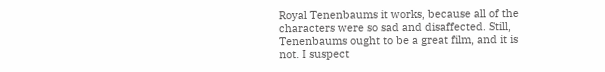Royal Tenenbaums it works, because all of the characters were so sad and disaffected. Still, Tenenbaums ought to be a great film, and it is not. I suspect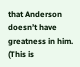that Anderson doesn’t have greatness in him. (This is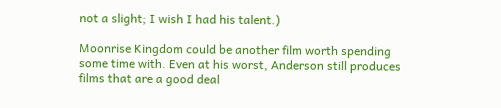not a slight; I wish I had his talent.)

Moonrise Kingdom could be another film worth spending some time with. Even at his worst, Anderson still produces films that are a good deal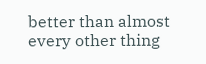better than almost every other thing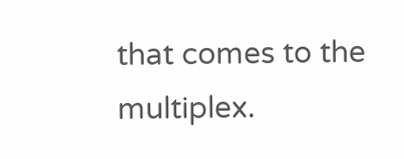that comes to the multiplex.